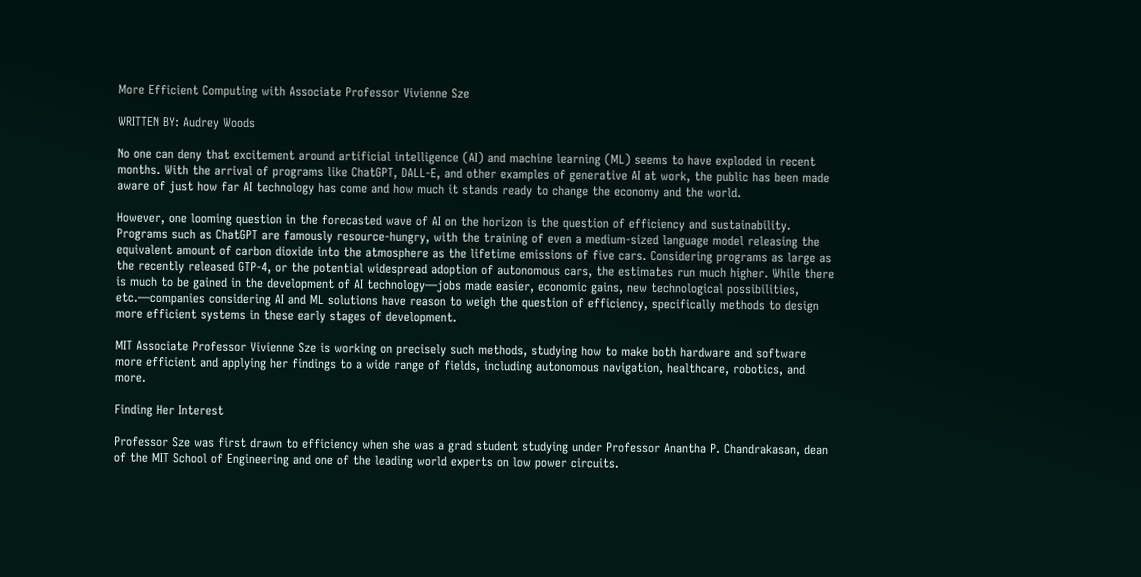More Efficient Computing with Associate Professor Vivienne Sze

WRITTEN BY: Audrey Woods

No one can deny that excitement around artificial intelligence (AI) and machine learning (ML) seems to have exploded in recent months. With the arrival of programs like ChatGPT, DALL-E, and other examples of generative AI at work, the public has been made aware of just how far AI technology has come and how much it stands ready to change the economy and the world.

However, one looming question in the forecasted wave of AI on the horizon is the question of efficiency and sustainability. Programs such as ChatGPT are famously resource-hungry, with the training of even a medium-sized language model releasing the equivalent amount of carbon dioxide into the atmosphere as the lifetime emissions of five cars. Considering programs as large as the recently released GTP-4, or the potential widespread adoption of autonomous cars, the estimates run much higher. While there is much to be gained in the development of AI technology—jobs made easier, economic gains, new technological possibilities, etc.—companies considering AI and ML solutions have reason to weigh the question of efficiency, specifically methods to design more efficient systems in these early stages of development.

MIT Associate Professor Vivienne Sze is working on precisely such methods, studying how to make both hardware and software more efficient and applying her findings to a wide range of fields, including autonomous navigation, healthcare, robotics, and more.

Finding Her Interest

Professor Sze was first drawn to efficiency when she was a grad student studying under Professor Anantha P. Chandrakasan, dean of the MIT School of Engineering and one of the leading world experts on low power circuits.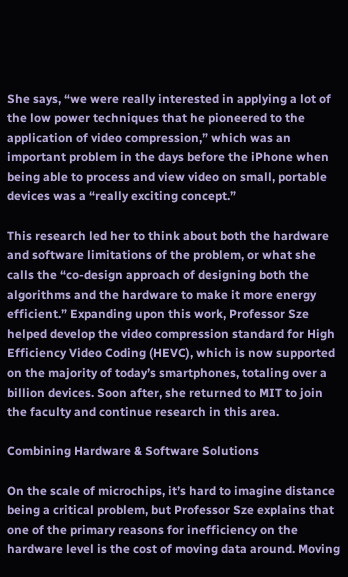She says, “we were really interested in applying a lot of the low power techniques that he pioneered to the application of video compression,” which was an important problem in the days before the iPhone when being able to process and view video on small, portable devices was a “really exciting concept.”

This research led her to think about both the hardware and software limitations of the problem, or what she calls the “co-design approach of designing both the algorithms and the hardware to make it more energy efficient.” Expanding upon this work, Professor Sze helped develop the video compression standard for High Efficiency Video Coding (HEVC), which is now supported on the majority of today’s smartphones, totaling over a billion devices. Soon after, she returned to MIT to join the faculty and continue research in this area.

Combining Hardware & Software Solutions

On the scale of microchips, it’s hard to imagine distance being a critical problem, but Professor Sze explains that one of the primary reasons for inefficiency on the hardware level is the cost of moving data around. Moving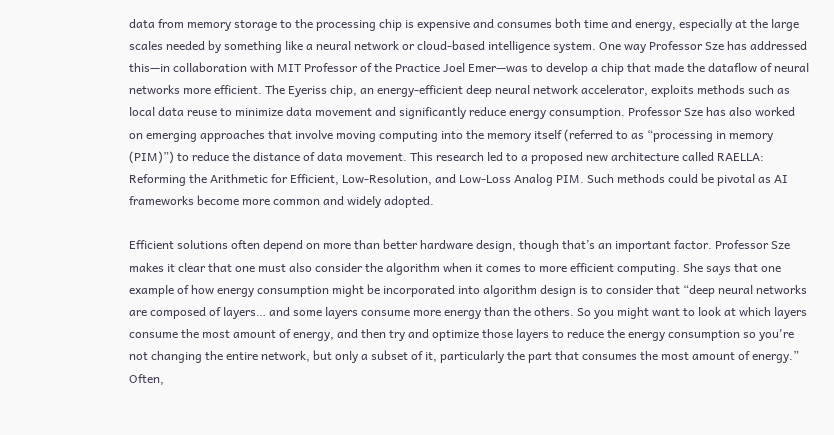data from memory storage to the processing chip is expensive and consumes both time and energy, especially at the large scales needed by something like a neural network or cloud-based intelligence system. One way Professor Sze has addressed this—in collaboration with MIT Professor of the Practice Joel Emer—was to develop a chip that made the dataflow of neural networks more efficient. The Eyeriss chip, an energy-efficient deep neural network accelerator, exploits methods such as local data reuse to minimize data movement and significantly reduce energy consumption. Professor Sze has also worked on emerging approaches that involve moving computing into the memory itself (referred to as “processing in memory (PIM)”) to reduce the distance of data movement. This research led to a proposed new architecture called RAELLA: Reforming the Arithmetic for Efficient, Low-Resolution, and Low-Loss Analog PIM. Such methods could be pivotal as AI frameworks become more common and widely adopted.

Efficient solutions often depend on more than better hardware design, though that’s an important factor. Professor Sze makes it clear that one must also consider the algorithm when it comes to more efficient computing. She says that one example of how energy consumption might be incorporated into algorithm design is to consider that “deep neural networks are composed of layers… and some layers consume more energy than the others. So you might want to look at which layers consume the most amount of energy, and then try and optimize those layers to reduce the energy consumption so you're not changing the entire network, but only a subset of it, particularly the part that consumes the most amount of energy.” Often,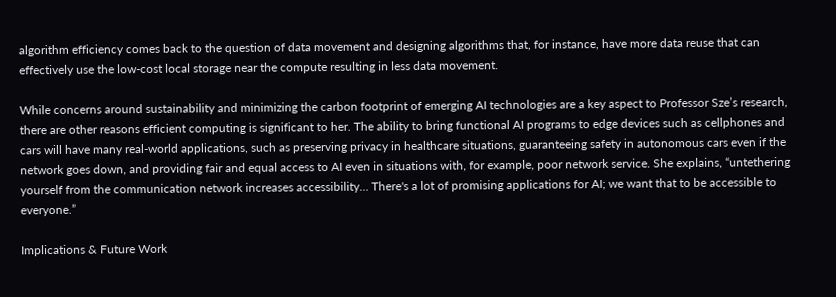algorithm efficiency comes back to the question of data movement and designing algorithms that, for instance, have more data reuse that can effectively use the low-cost local storage near the compute resulting in less data movement.

While concerns around sustainability and minimizing the carbon footprint of emerging AI technologies are a key aspect to Professor Sze’s research, there are other reasons efficient computing is significant to her. The ability to bring functional AI programs to edge devices such as cellphones and cars will have many real-world applications, such as preserving privacy in healthcare situations, guaranteeing safety in autonomous cars even if the network goes down, and providing fair and equal access to AI even in situations with, for example, poor network service. She explains, “untethering yourself from the communication network increases accessibility… There's a lot of promising applications for AI; we want that to be accessible to everyone.”

Implications & Future Work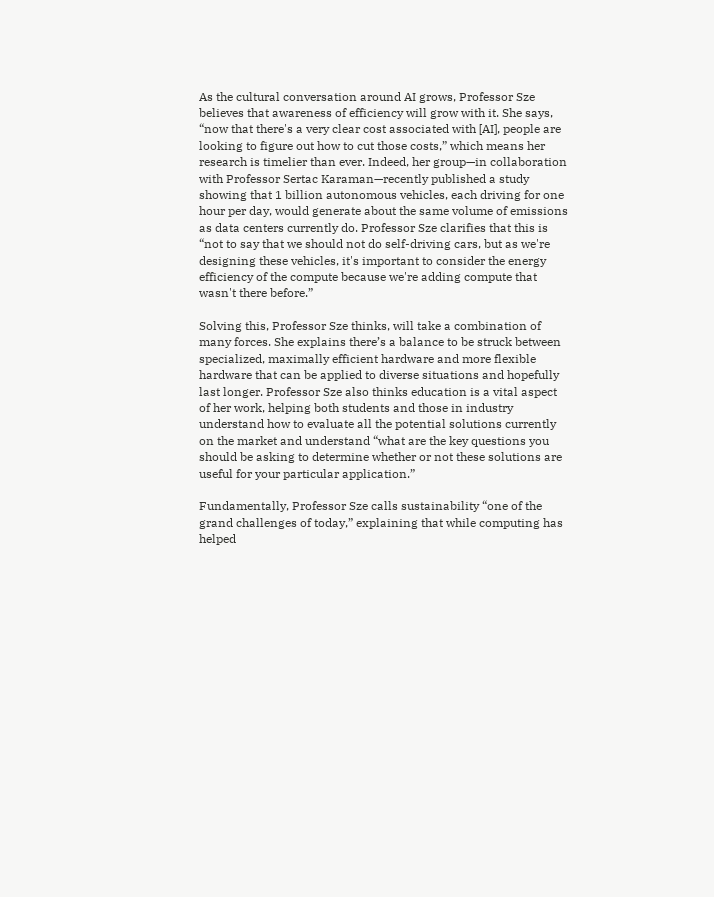As the cultural conversation around AI grows, Professor Sze believes that awareness of efficiency will grow with it. She says, “now that there's a very clear cost associated with [AI], people are looking to figure out how to cut those costs,” which means her research is timelier than ever. Indeed, her group—in collaboration with Professor Sertac Karaman—recently published a study showing that 1 billion autonomous vehicles, each driving for one hour per day, would generate about the same volume of emissions as data centers currently do. Professor Sze clarifies that this is “not to say that we should not do self-driving cars, but as we're designing these vehicles, it's important to consider the energy efficiency of the compute because we're adding compute that wasn't there before.”

Solving this, Professor Sze thinks, will take a combination of many forces. She explains there’s a balance to be struck between specialized, maximally efficient hardware and more flexible hardware that can be applied to diverse situations and hopefully last longer. Professor Sze also thinks education is a vital aspect of her work, helping both students and those in industry understand how to evaluate all the potential solutions currently on the market and understand “what are the key questions you should be asking to determine whether or not these solutions are useful for your particular application.”

Fundamentally, Professor Sze calls sustainability “one of the grand challenges of today,” explaining that while computing has helped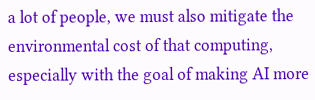a lot of people, we must also mitigate the environmental cost of that computing, especially with the goal of making AI more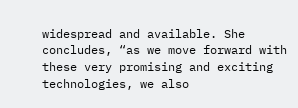widespread and available. She concludes, “as we move forward with these very promising and exciting technologies, we also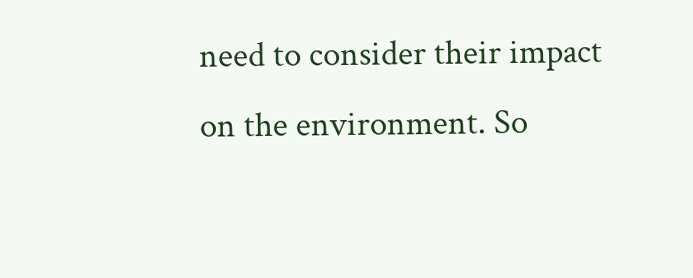need to consider their impact on the environment. So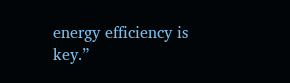energy efficiency is key.”